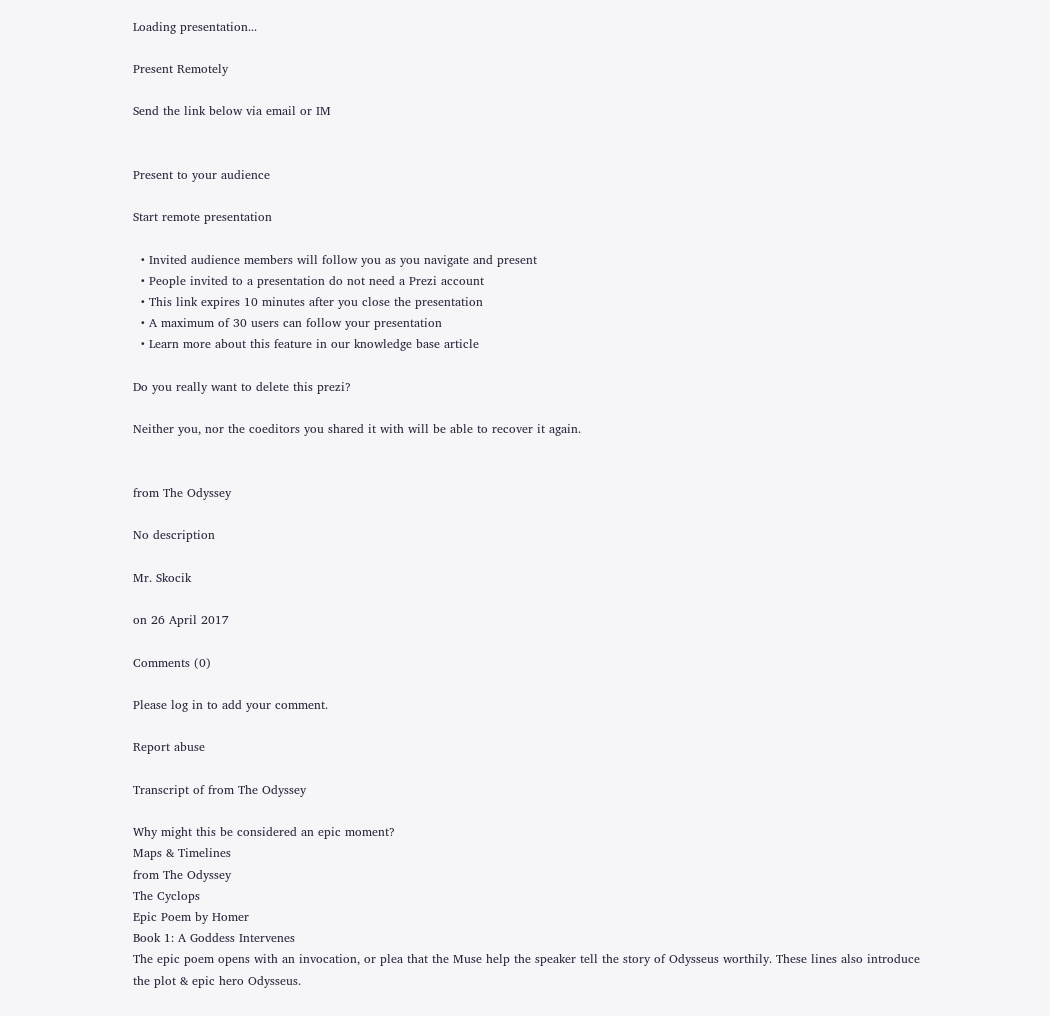Loading presentation...

Present Remotely

Send the link below via email or IM


Present to your audience

Start remote presentation

  • Invited audience members will follow you as you navigate and present
  • People invited to a presentation do not need a Prezi account
  • This link expires 10 minutes after you close the presentation
  • A maximum of 30 users can follow your presentation
  • Learn more about this feature in our knowledge base article

Do you really want to delete this prezi?

Neither you, nor the coeditors you shared it with will be able to recover it again.


from The Odyssey

No description

Mr. Skocik

on 26 April 2017

Comments (0)

Please log in to add your comment.

Report abuse

Transcript of from The Odyssey

Why might this be considered an epic moment?
Maps & Timelines
from The Odyssey
The Cyclops
Epic Poem by Homer
Book 1: A Goddess Intervenes
The epic poem opens with an invocation, or plea that the Muse help the speaker tell the story of Odysseus worthily. These lines also introduce the plot & epic hero Odysseus.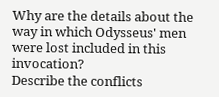Why are the details about the way in which Odysseus' men were lost included in this invocation?
Describe the conflicts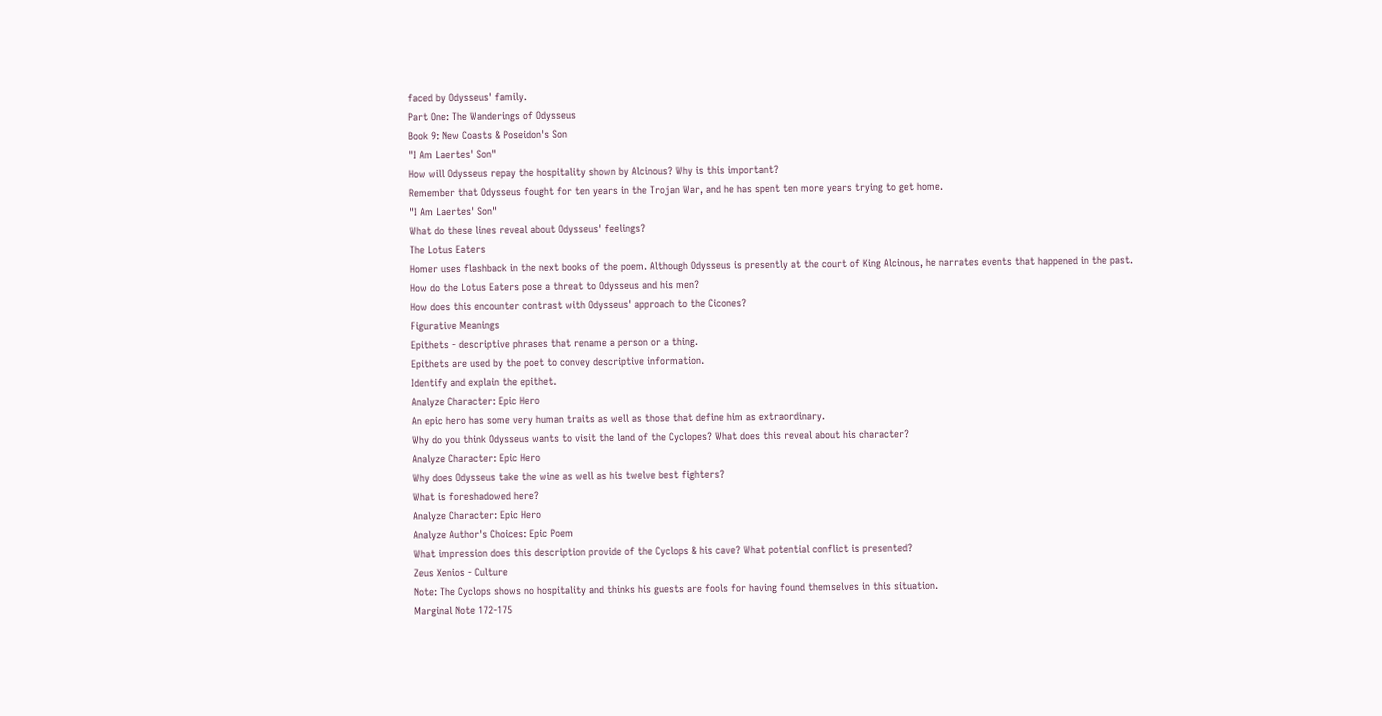faced by Odysseus' family.
Part One: The Wanderings of Odysseus
Book 9: New Coasts & Poseidon's Son
"I Am Laertes' Son"
How will Odysseus repay the hospitality shown by Alcinous? Why is this important?
Remember that Odysseus fought for ten years in the Trojan War, and he has spent ten more years trying to get home.
"I Am Laertes' Son"
What do these lines reveal about Odysseus' feelings?
The Lotus Eaters
Homer uses flashback in the next books of the poem. Although Odysseus is presently at the court of King Alcinous, he narrates events that happened in the past.
How do the Lotus Eaters pose a threat to Odysseus and his men?
How does this encounter contrast with Odysseus' approach to the Cicones?
Figurative Meanings
Epithets - descriptive phrases that rename a person or a thing.
Epithets are used by the poet to convey descriptive information.
Identify and explain the epithet.
Analyze Character: Epic Hero
An epic hero has some very human traits as well as those that define him as extraordinary.
Why do you think Odysseus wants to visit the land of the Cyclopes? What does this reveal about his character?
Analyze Character: Epic Hero
Why does Odysseus take the wine as well as his twelve best fighters?
What is foreshadowed here?
Analyze Character: Epic Hero
Analyze Author's Choices: Epic Poem
What impression does this description provide of the Cyclops & his cave? What potential conflict is presented?
Zeus Xenios - Culture
Note: The Cyclops shows no hospitality and thinks his guests are fools for having found themselves in this situation.
Marginal Note 172-175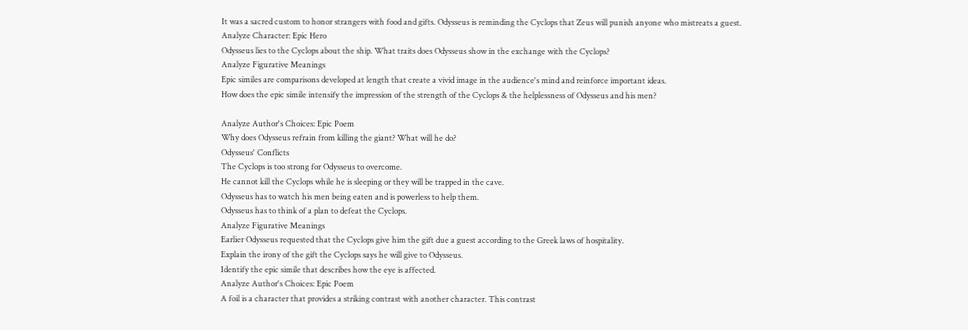It was a sacred custom to honor strangers with food and gifts. Odysseus is reminding the Cyclops that Zeus will punish anyone who mistreats a guest.
Analyze Character: Epic Hero
Odysseus lies to the Cyclops about the ship. What traits does Odysseus show in the exchange with the Cyclops?
Analyze Figurative Meanings
Epic similes are comparisons developed at length that create a vivid image in the audience's mind and reinforce important ideas.
How does the epic simile intensify the impression of the strength of the Cyclops & the helplessness of Odysseus and his men?

Analyze Author's Choices: Epic Poem
Why does Odysseus refrain from killing the giant? What will he do?
Odysseus' Conflicts
The Cyclops is too strong for Odysseus to overcome.
He cannot kill the Cyclops while he is sleeping or they will be trapped in the cave.
Odysseus has to watch his men being eaten and is powerless to help them.
Odysseus has to think of a plan to defeat the Cyclops.
Analyze Figurative Meanings
Earlier Odysseus requested that the Cyclops give him the gift due a guest according to the Greek laws of hospitality.
Explain the irony of the gift the Cyclops says he will give to Odysseus.
Identify the epic simile that describes how the eye is affected.
Analyze Author's Choices: Epic Poem
A foil is a character that provides a striking contrast with another character. This contrast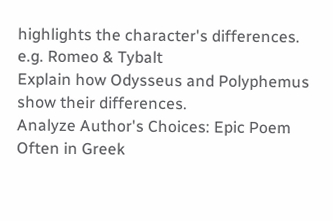highlights the character's differences.
e.g. Romeo & Tybalt
Explain how Odysseus and Polyphemus show their differences.
Analyze Author's Choices: Epic Poem
Often in Greek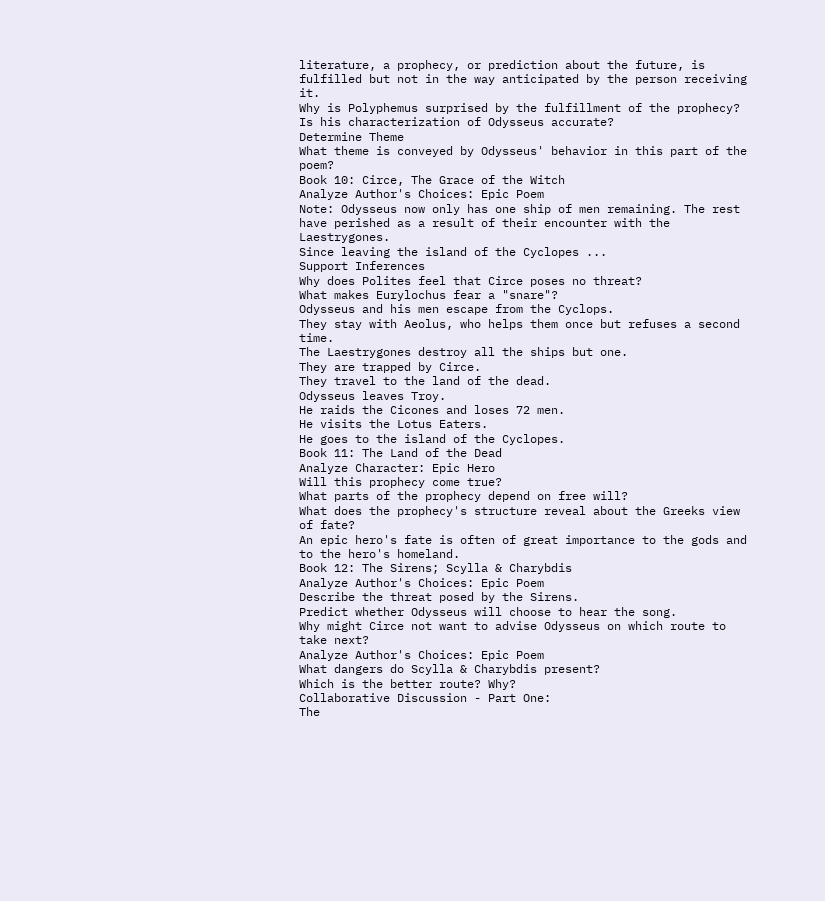literature, a prophecy, or prediction about the future, is fulfilled but not in the way anticipated by the person receiving it.
Why is Polyphemus surprised by the fulfillment of the prophecy?
Is his characterization of Odysseus accurate?
Determine Theme
What theme is conveyed by Odysseus' behavior in this part of the poem?
Book 10: Circe, The Grace of the Witch
Analyze Author's Choices: Epic Poem
Note: Odysseus now only has one ship of men remaining. The rest have perished as a result of their encounter with the Laestrygones.
Since leaving the island of the Cyclopes ...
Support Inferences
Why does Polites feel that Circe poses no threat?
What makes Eurylochus fear a "snare"?
Odysseus and his men escape from the Cyclops.
They stay with Aeolus, who helps them once but refuses a second time.
The Laestrygones destroy all the ships but one.
They are trapped by Circe.
They travel to the land of the dead.
Odysseus leaves Troy.
He raids the Cicones and loses 72 men.
He visits the Lotus Eaters.
He goes to the island of the Cyclopes.
Book 11: The Land of the Dead
Analyze Character: Epic Hero
Will this prophecy come true?
What parts of the prophecy depend on free will?
What does the prophecy's structure reveal about the Greeks view of fate?
An epic hero's fate is often of great importance to the gods and to the hero's homeland.
Book 12: The Sirens; Scylla & Charybdis
Analyze Author's Choices: Epic Poem
Describe the threat posed by the Sirens.
Predict whether Odysseus will choose to hear the song.
Why might Circe not want to advise Odysseus on which route to take next?
Analyze Author's Choices: Epic Poem
What dangers do Scylla & Charybdis present?
Which is the better route? Why?
Collaborative Discussion - Part One:
The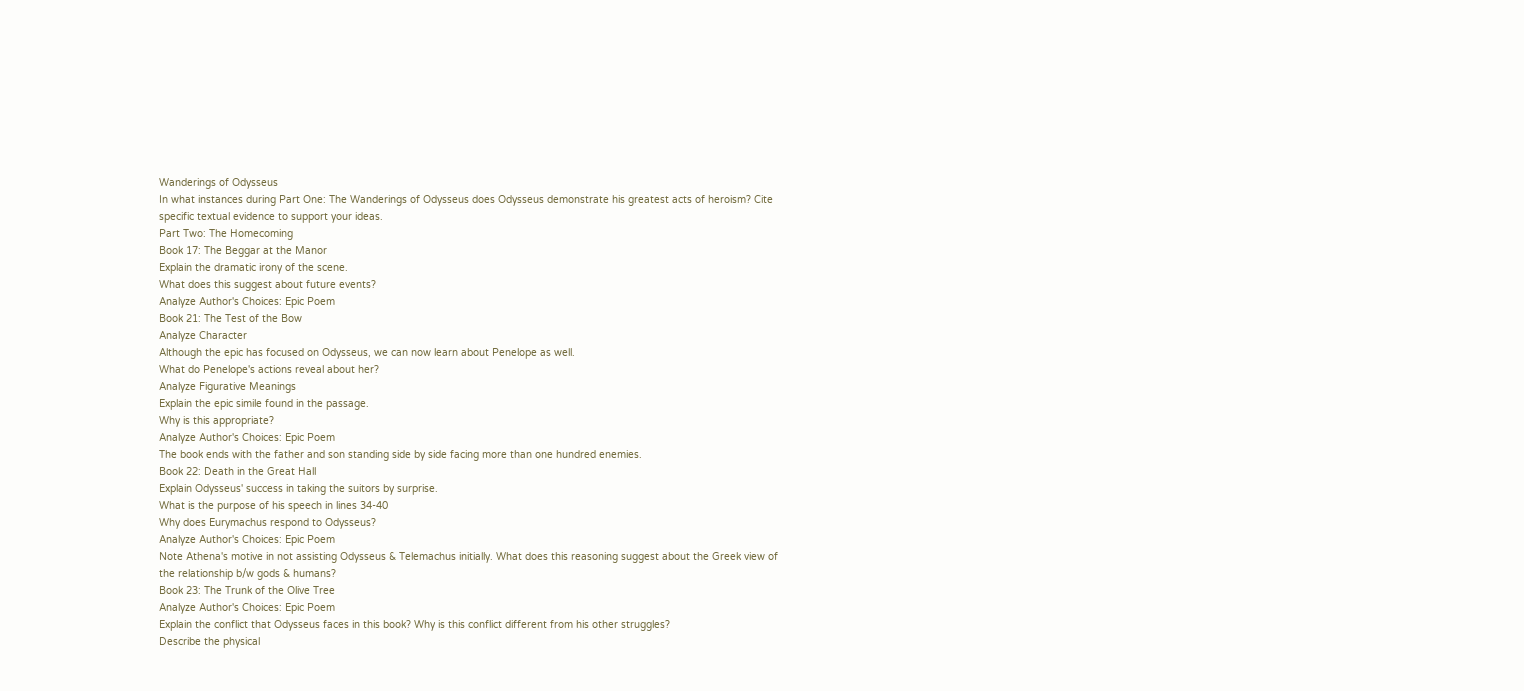Wanderings of Odysseus
In what instances during Part One: The Wanderings of Odysseus does Odysseus demonstrate his greatest acts of heroism? Cite specific textual evidence to support your ideas.
Part Two: The Homecoming
Book 17: The Beggar at the Manor
Explain the dramatic irony of the scene.
What does this suggest about future events?
Analyze Author's Choices: Epic Poem
Book 21: The Test of the Bow
Analyze Character
Although the epic has focused on Odysseus, we can now learn about Penelope as well.
What do Penelope's actions reveal about her?
Analyze Figurative Meanings
Explain the epic simile found in the passage.
Why is this appropriate?
Analyze Author's Choices: Epic Poem
The book ends with the father and son standing side by side facing more than one hundred enemies.
Book 22: Death in the Great Hall
Explain Odysseus' success in taking the suitors by surprise.
What is the purpose of his speech in lines 34-40
Why does Eurymachus respond to Odysseus?
Analyze Author's Choices: Epic Poem
Note Athena's motive in not assisting Odysseus & Telemachus initially. What does this reasoning suggest about the Greek view of the relationship b/w gods & humans?
Book 23: The Trunk of the Olive Tree
Analyze Author's Choices: Epic Poem
Explain the conflict that Odysseus faces in this book? Why is this conflict different from his other struggles?
Describe the physical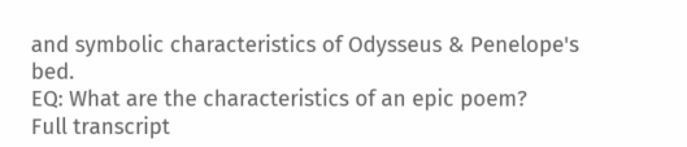and symbolic characteristics of Odysseus & Penelope's bed.
EQ: What are the characteristics of an epic poem?
Full transcript